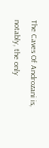The Caves Of Androzani is, notably, the only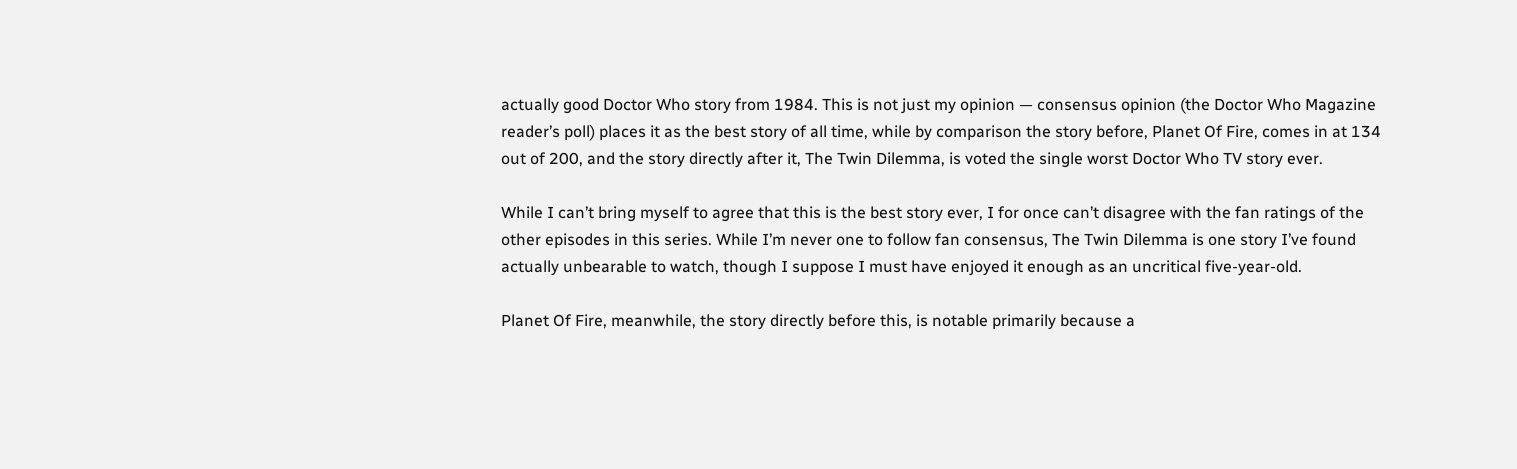actually good Doctor Who story from 1984. This is not just my opinion — consensus opinion (the Doctor Who Magazine reader’s poll) places it as the best story of all time, while by comparison the story before, Planet Of Fire, comes in at 134 out of 200, and the story directly after it, The Twin Dilemma, is voted the single worst Doctor Who TV story ever.

While I can’t bring myself to agree that this is the best story ever, I for once can’t disagree with the fan ratings of the other episodes in this series. While I’m never one to follow fan consensus, The Twin Dilemma is one story I’ve found actually unbearable to watch, though I suppose I must have enjoyed it enough as an uncritical five-year-old.

Planet Of Fire, meanwhile, the story directly before this, is notable primarily because a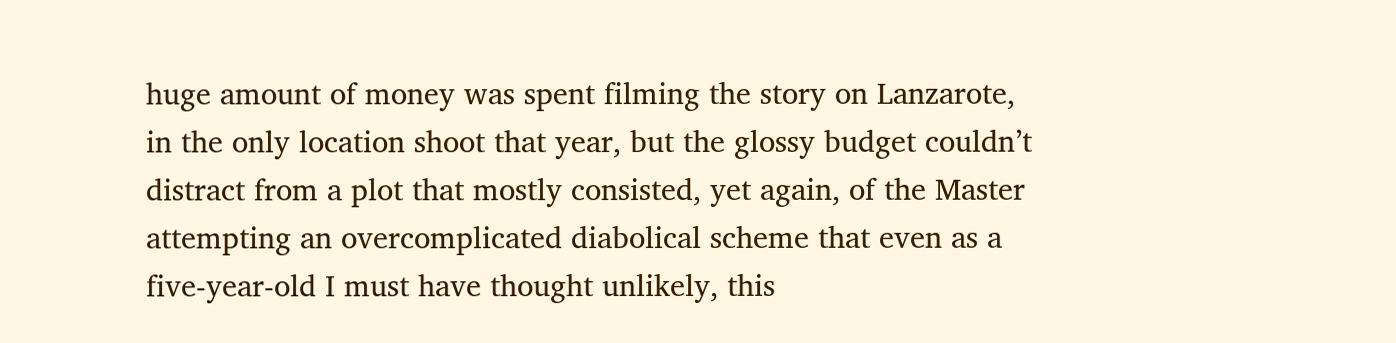huge amount of money was spent filming the story on Lanzarote, in the only location shoot that year, but the glossy budget couldn’t distract from a plot that mostly consisted, yet again, of the Master attempting an overcomplicated diabolical scheme that even as a five-year-old I must have thought unlikely, this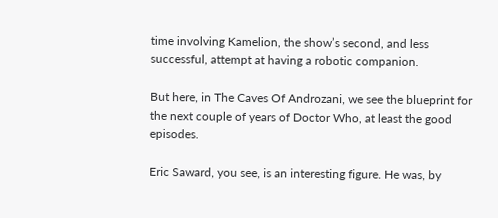time involving Kamelion, the show’s second, and less successful, attempt at having a robotic companion.

But here, in The Caves Of Androzani, we see the blueprint for the next couple of years of Doctor Who, at least the good episodes.

Eric Saward, you see, is an interesting figure. He was, by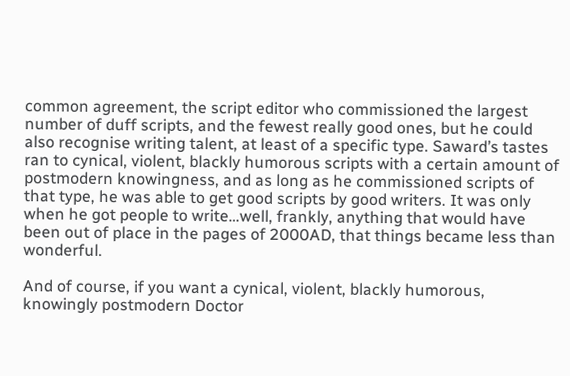common agreement, the script editor who commissioned the largest number of duff scripts, and the fewest really good ones, but he could also recognise writing talent, at least of a specific type. Saward’s tastes ran to cynical, violent, blackly humorous scripts with a certain amount of postmodern knowingness, and as long as he commissioned scripts of that type, he was able to get good scripts by good writers. It was only when he got people to write…well, frankly, anything that would have been out of place in the pages of 2000AD, that things became less than wonderful.

And of course, if you want a cynical, violent, blackly humorous, knowingly postmodern Doctor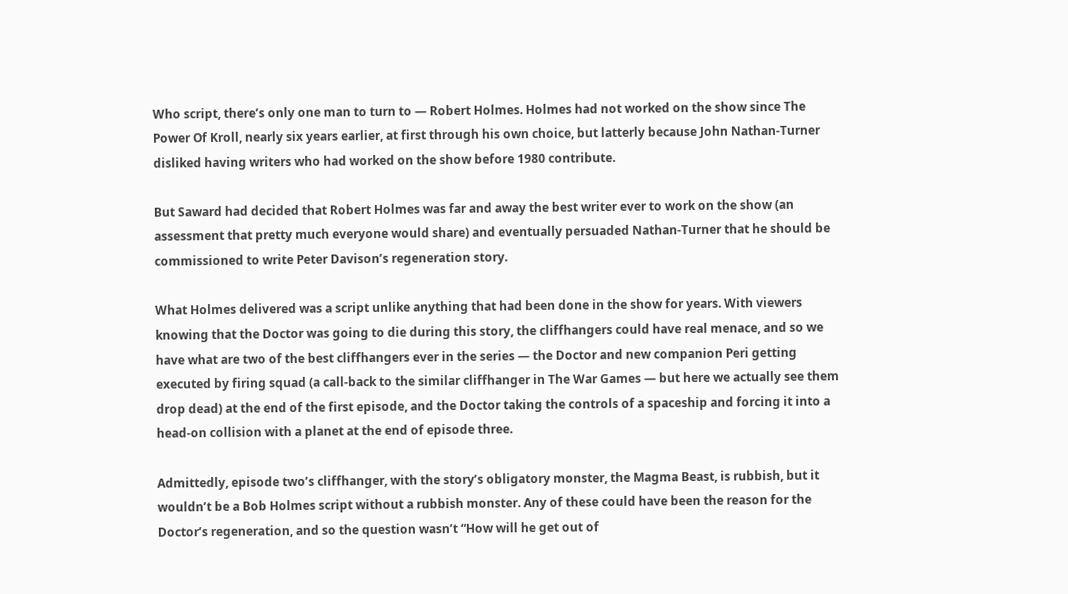Who script, there’s only one man to turn to — Robert Holmes. Holmes had not worked on the show since The Power Of Kroll, nearly six years earlier, at first through his own choice, but latterly because John Nathan-Turner disliked having writers who had worked on the show before 1980 contribute.

But Saward had decided that Robert Holmes was far and away the best writer ever to work on the show (an assessment that pretty much everyone would share) and eventually persuaded Nathan-Turner that he should be commissioned to write Peter Davison’s regeneration story.

What Holmes delivered was a script unlike anything that had been done in the show for years. With viewers knowing that the Doctor was going to die during this story, the cliffhangers could have real menace, and so we have what are two of the best cliffhangers ever in the series — the Doctor and new companion Peri getting executed by firing squad (a call-back to the similar cliffhanger in The War Games — but here we actually see them drop dead) at the end of the first episode, and the Doctor taking the controls of a spaceship and forcing it into a head-on collision with a planet at the end of episode three.

Admittedly, episode two’s cliffhanger, with the story’s obligatory monster, the Magma Beast, is rubbish, but it wouldn’t be a Bob Holmes script without a rubbish monster. Any of these could have been the reason for the Doctor’s regeneration, and so the question wasn’t “How will he get out of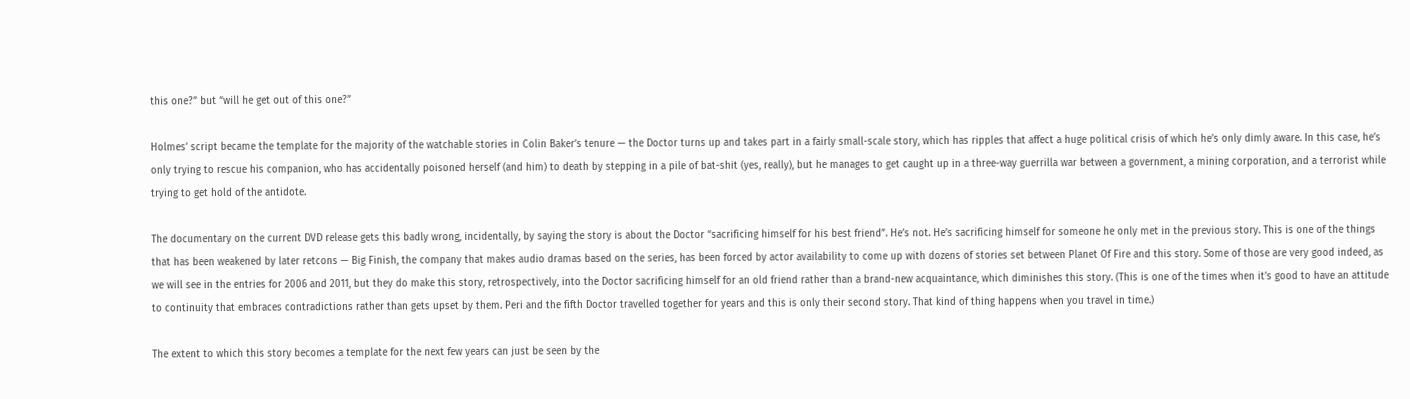this one?” but “will he get out of this one?”

Holmes’ script became the template for the majority of the watchable stories in Colin Baker’s tenure — the Doctor turns up and takes part in a fairly small-scale story, which has ripples that affect a huge political crisis of which he’s only dimly aware. In this case, he’s only trying to rescue his companion, who has accidentally poisoned herself (and him) to death by stepping in a pile of bat-shit (yes, really), but he manages to get caught up in a three-way guerrilla war between a government, a mining corporation, and a terrorist while trying to get hold of the antidote.

The documentary on the current DVD release gets this badly wrong, incidentally, by saying the story is about the Doctor “sacrificing himself for his best friend”. He’s not. He’s sacrificing himself for someone he only met in the previous story. This is one of the things that has been weakened by later retcons — Big Finish, the company that makes audio dramas based on the series, has been forced by actor availability to come up with dozens of stories set between Planet Of Fire and this story. Some of those are very good indeed, as we will see in the entries for 2006 and 2011, but they do make this story, retrospectively, into the Doctor sacrificing himself for an old friend rather than a brand-new acquaintance, which diminishes this story. (This is one of the times when it’s good to have an attitude to continuity that embraces contradictions rather than gets upset by them. Peri and the fifth Doctor travelled together for years and this is only their second story. That kind of thing happens when you travel in time.)

The extent to which this story becomes a template for the next few years can just be seen by the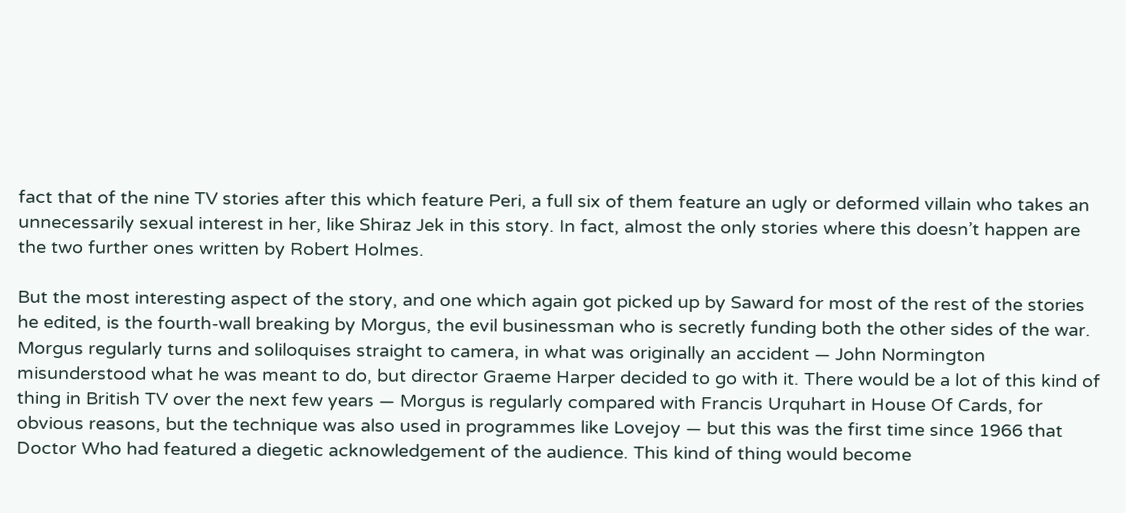fact that of the nine TV stories after this which feature Peri, a full six of them feature an ugly or deformed villain who takes an unnecessarily sexual interest in her, like Shiraz Jek in this story. In fact, almost the only stories where this doesn’t happen are the two further ones written by Robert Holmes.

But the most interesting aspect of the story, and one which again got picked up by Saward for most of the rest of the stories he edited, is the fourth-wall breaking by Morgus, the evil businessman who is secretly funding both the other sides of the war. Morgus regularly turns and soliloquises straight to camera, in what was originally an accident — John Normington misunderstood what he was meant to do, but director Graeme Harper decided to go with it. There would be a lot of this kind of thing in British TV over the next few years — Morgus is regularly compared with Francis Urquhart in House Of Cards, for obvious reasons, but the technique was also used in programmes like Lovejoy — but this was the first time since 1966 that Doctor Who had featured a diegetic acknowledgement of the audience. This kind of thing would become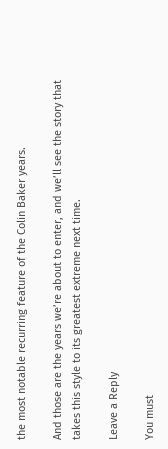the most notable recurring feature of the Colin Baker years.

And those are the years we’re about to enter, and we’ll see the story that takes this style to its greatest extreme next time.

Leave a Reply

You must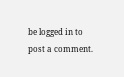be logged in to post a comment.